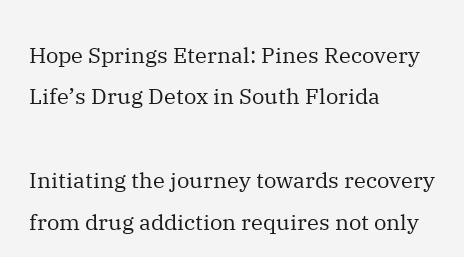Hope Springs Eternal: Pines Recovery Life’s Drug Detox in South Florida

Initiating the journey towards recovery from drug addiction requires not only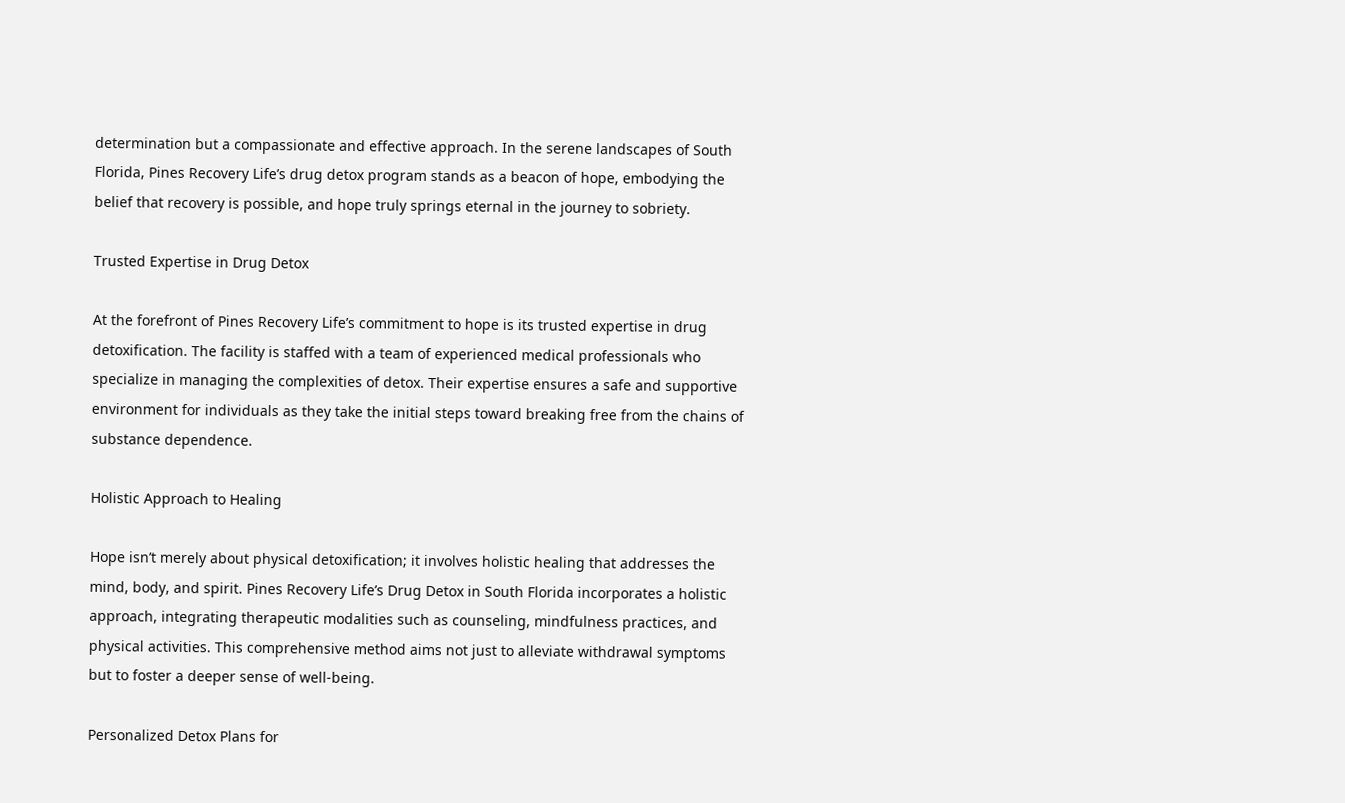determination but a compassionate and effective approach. In the serene landscapes of South Florida, Pines Recovery Life’s drug detox program stands as a beacon of hope, embodying the belief that recovery is possible, and hope truly springs eternal in the journey to sobriety.

Trusted Expertise in Drug Detox

At the forefront of Pines Recovery Life’s commitment to hope is its trusted expertise in drug detoxification. The facility is staffed with a team of experienced medical professionals who specialize in managing the complexities of detox. Their expertise ensures a safe and supportive environment for individuals as they take the initial steps toward breaking free from the chains of substance dependence.

Holistic Approach to Healing

Hope isn’t merely about physical detoxification; it involves holistic healing that addresses the mind, body, and spirit. Pines Recovery Life’s Drug Detox in South Florida incorporates a holistic approach, integrating therapeutic modalities such as counseling, mindfulness practices, and physical activities. This comprehensive method aims not just to alleviate withdrawal symptoms but to foster a deeper sense of well-being.

Personalized Detox Plans for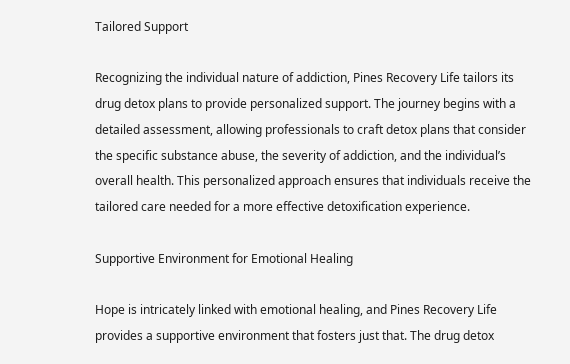Tailored Support

Recognizing the individual nature of addiction, Pines Recovery Life tailors its drug detox plans to provide personalized support. The journey begins with a detailed assessment, allowing professionals to craft detox plans that consider the specific substance abuse, the severity of addiction, and the individual’s overall health. This personalized approach ensures that individuals receive the tailored care needed for a more effective detoxification experience.

Supportive Environment for Emotional Healing

Hope is intricately linked with emotional healing, and Pines Recovery Life provides a supportive environment that fosters just that. The drug detox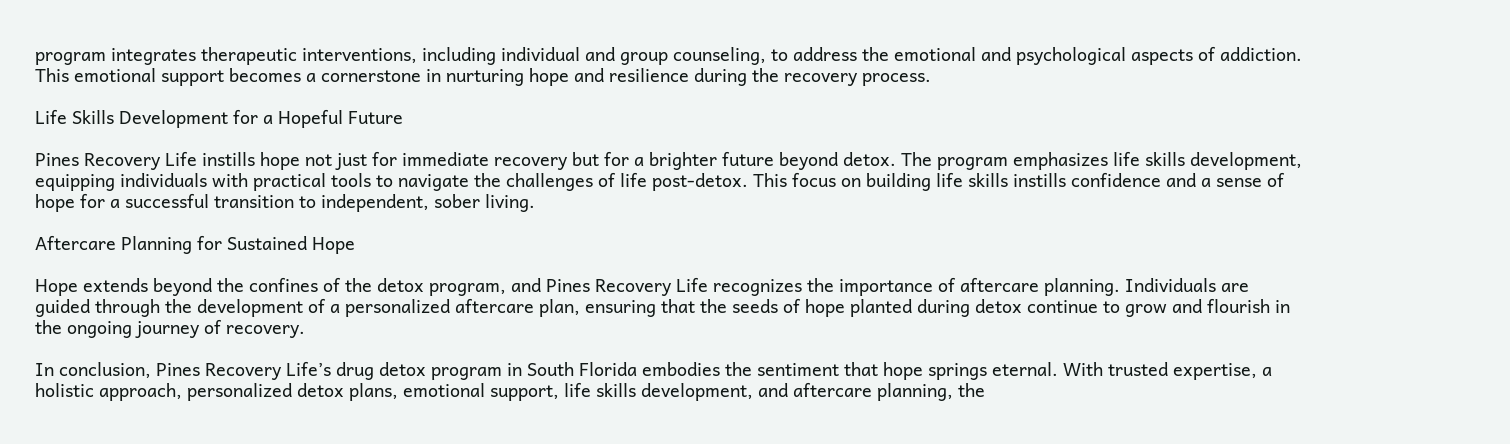program integrates therapeutic interventions, including individual and group counseling, to address the emotional and psychological aspects of addiction. This emotional support becomes a cornerstone in nurturing hope and resilience during the recovery process.

Life Skills Development for a Hopeful Future

Pines Recovery Life instills hope not just for immediate recovery but for a brighter future beyond detox. The program emphasizes life skills development, equipping individuals with practical tools to navigate the challenges of life post-detox. This focus on building life skills instills confidence and a sense of hope for a successful transition to independent, sober living.

Aftercare Planning for Sustained Hope

Hope extends beyond the confines of the detox program, and Pines Recovery Life recognizes the importance of aftercare planning. Individuals are guided through the development of a personalized aftercare plan, ensuring that the seeds of hope planted during detox continue to grow and flourish in the ongoing journey of recovery.

In conclusion, Pines Recovery Life’s drug detox program in South Florida embodies the sentiment that hope springs eternal. With trusted expertise, a holistic approach, personalized detox plans, emotional support, life skills development, and aftercare planning, the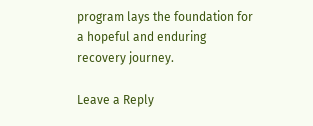program lays the foundation for a hopeful and enduring recovery journey.

Leave a Reply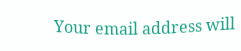Your email address will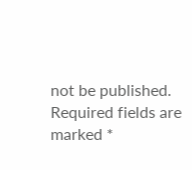not be published. Required fields are marked *